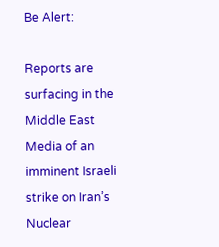Be Alert:

Reports are surfacing in the Middle East Media of an imminent Israeli strike on Iran’s Nuclear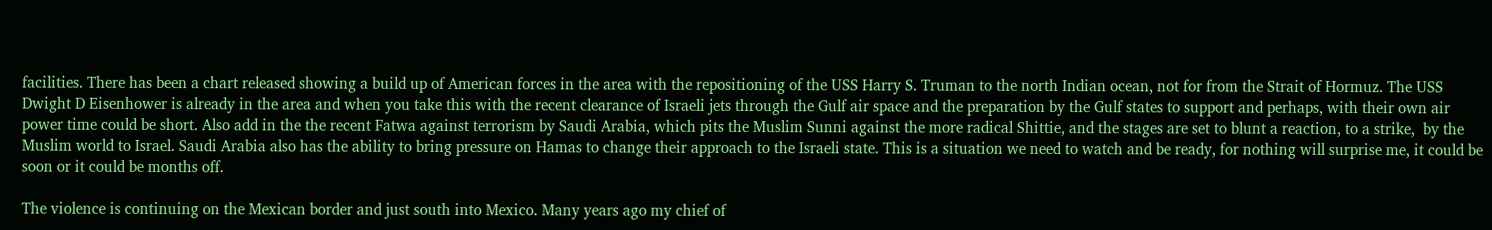facilities. There has been a chart released showing a build up of American forces in the area with the repositioning of the USS Harry S. Truman to the north Indian ocean, not for from the Strait of Hormuz. The USS Dwight D Eisenhower is already in the area and when you take this with the recent clearance of Israeli jets through the Gulf air space and the preparation by the Gulf states to support and perhaps, with their own air power time could be short. Also add in the the recent Fatwa against terrorism by Saudi Arabia, which pits the Muslim Sunni against the more radical Shittie, and the stages are set to blunt a reaction, to a strike,  by the Muslim world to Israel. Saudi Arabia also has the ability to bring pressure on Hamas to change their approach to the Israeli state. This is a situation we need to watch and be ready, for nothing will surprise me, it could be soon or it could be months off.

The violence is continuing on the Mexican border and just south into Mexico. Many years ago my chief of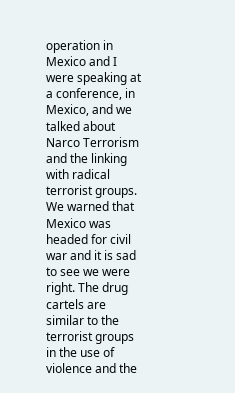operation in Mexico and I were speaking at a conference, in Mexico, and we talked about Narco Terrorism and the linking with radical terrorist groups. We warned that Mexico was headed for civil war and it is sad to see we were right. The drug cartels are similar to the terrorist groups in the use of violence and the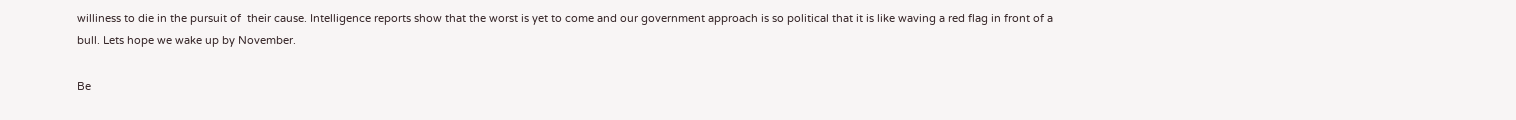williness to die in the pursuit of  their cause. Intelligence reports show that the worst is yet to come and our government approach is so political that it is like waving a red flag in front of a bull. Lets hope we wake up by November.

Be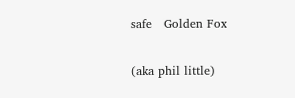safe   Golden Fox

(aka phil little)